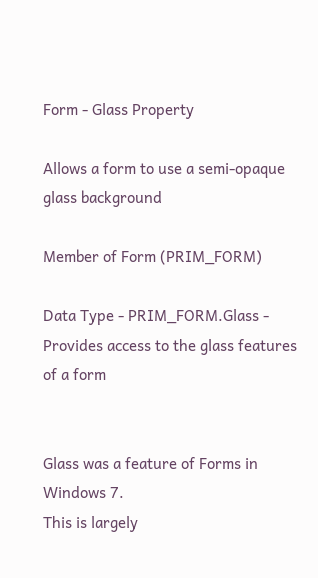Form - Glass Property

Allows a form to use a semi-opaque glass background

Member of Form (PRIM_FORM)

Data Type - PRIM_FORM.Glass - Provides access to the glass features of a form


Glass was a feature of Forms in Windows 7.
This is largely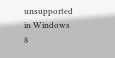unsupported in Windows 8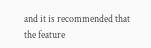and it is recommended that the feature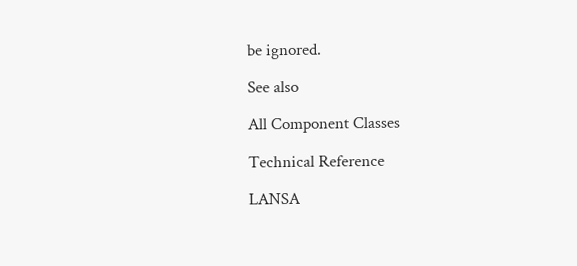be ignored.

See also

All Component Classes

Technical Reference

LANSA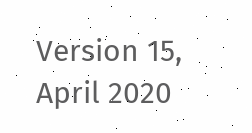Version 15, April 2020